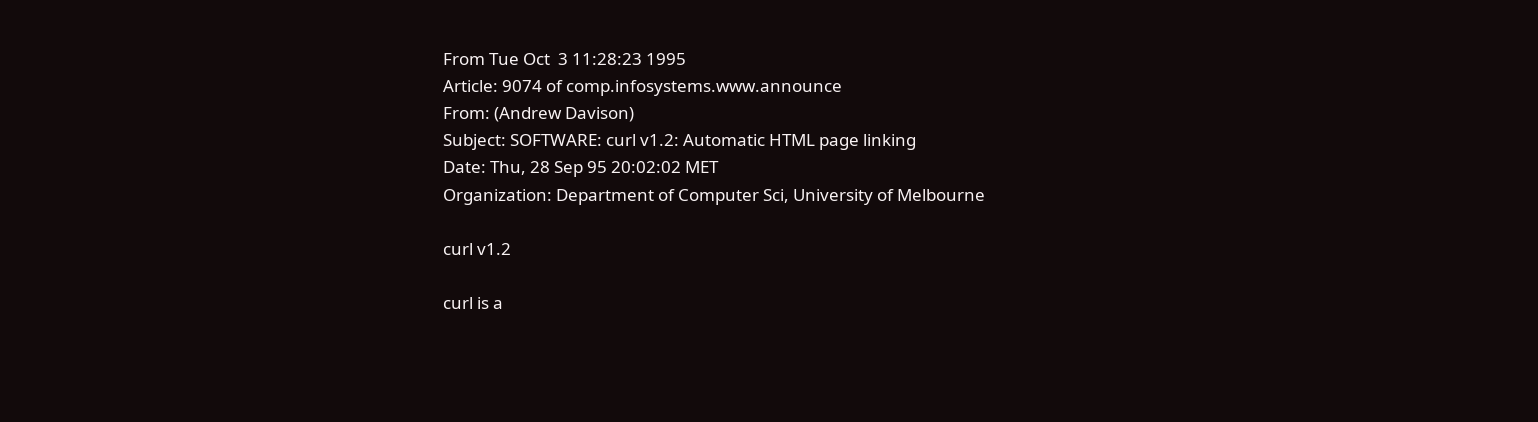From Tue Oct  3 11:28:23 1995
Article: 9074 of comp.infosystems.www.announce
From: (Andrew Davison)
Subject: SOFTWARE: curl v1.2: Automatic HTML page linking
Date: Thu, 28 Sep 95 20:02:02 MET
Organization: Department of Computer Sci, University of Melbourne

curl v1.2

curl is a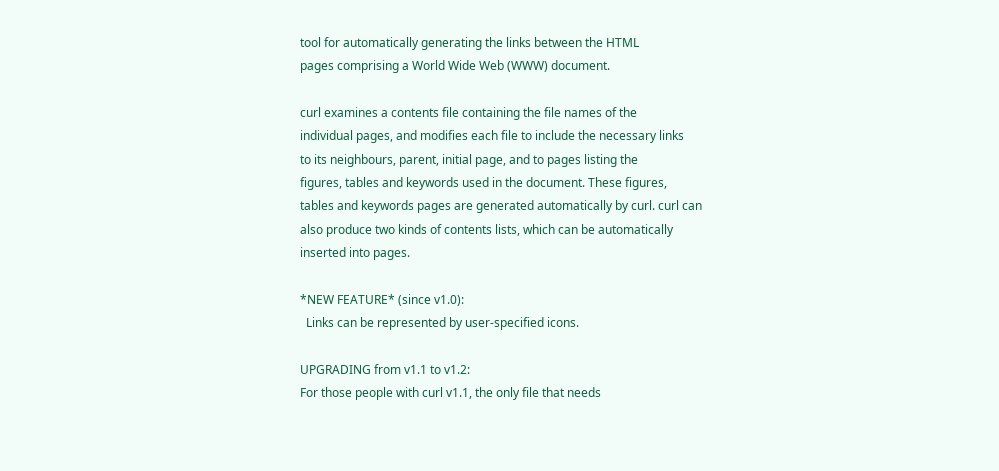tool for automatically generating the links between the HTML
pages comprising a World Wide Web (WWW) document.

curl examines a contents file containing the file names of the
individual pages, and modifies each file to include the necessary links
to its neighbours, parent, initial page, and to pages listing the
figures, tables and keywords used in the document. These figures,
tables and keywords pages are generated automatically by curl. curl can
also produce two kinds of contents lists, which can be automatically
inserted into pages.

*NEW FEATURE* (since v1.0):
  Links can be represented by user-specified icons.

UPGRADING from v1.1 to v1.2:
For those people with curl v1.1, the only file that needs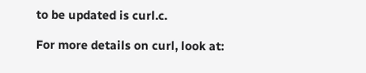to be updated is curl.c.

For more details on curl, look at: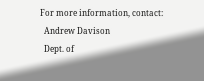For more information, contact:
  Andrew Davison
  Dept. of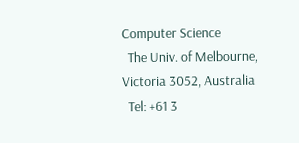Computer Science
  The Univ. of Melbourne, Victoria 3052, Australia
  Tel: +61 3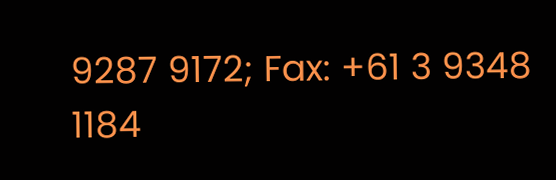9287 9172; Fax: +61 3 9348 1184